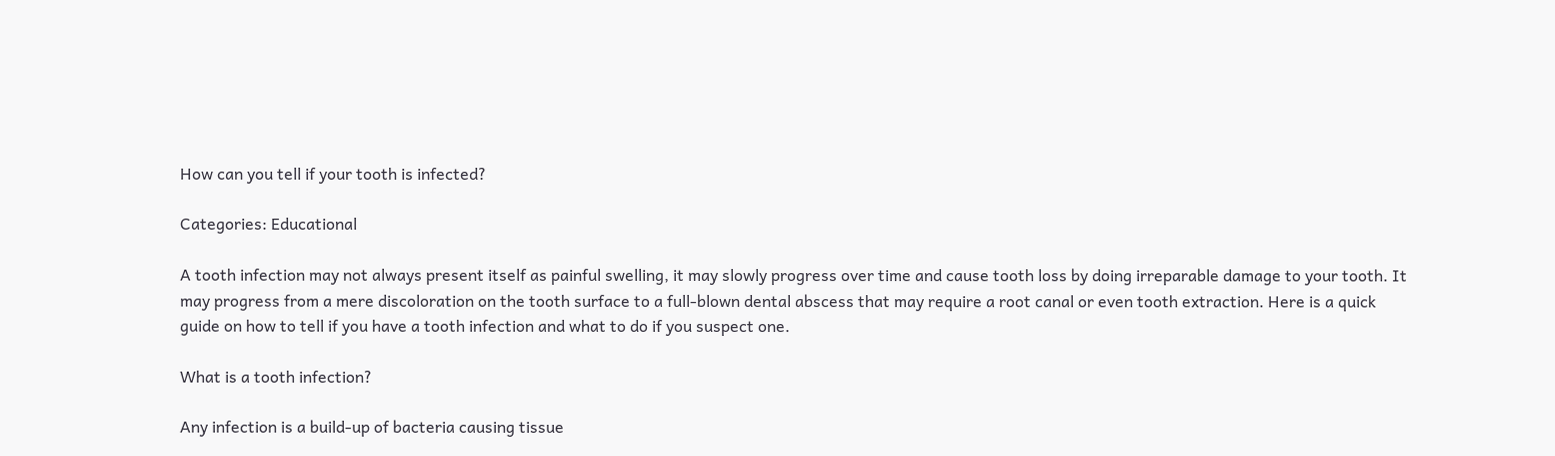How can you tell if your tooth is infected?

Categories: Educational

A tooth infection may not always present itself as painful swelling, it may slowly progress over time and cause tooth loss by doing irreparable damage to your tooth. It may progress from a mere discoloration on the tooth surface to a full-blown dental abscess that may require a root canal or even tooth extraction. Here is a quick guide on how to tell if you have a tooth infection and what to do if you suspect one.

What is a tooth infection?

Any infection is a build-up of bacteria causing tissue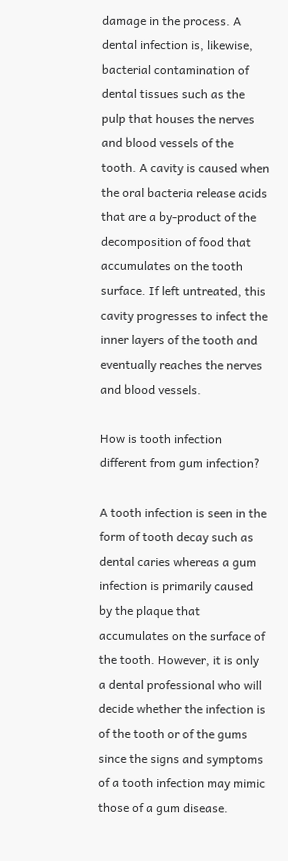damage in the process. A dental infection is, likewise, bacterial contamination of dental tissues such as the pulp that houses the nerves and blood vessels of the tooth. A cavity is caused when the oral bacteria release acids that are a by-product of the decomposition of food that accumulates on the tooth surface. If left untreated, this cavity progresses to infect the inner layers of the tooth and eventually reaches the nerves and blood vessels.

How is tooth infection different from gum infection?

A tooth infection is seen in the form of tooth decay such as dental caries whereas a gum infection is primarily caused by the plaque that accumulates on the surface of the tooth. However, it is only a dental professional who will decide whether the infection is of the tooth or of the gums since the signs and symptoms of a tooth infection may mimic those of a gum disease.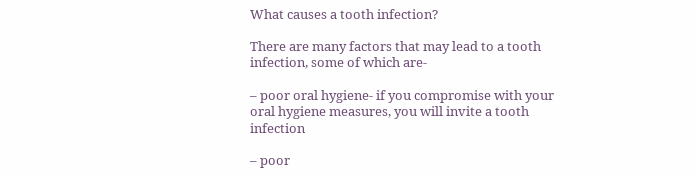What causes a tooth infection?

There are many factors that may lead to a tooth infection, some of which are-

– poor oral hygiene- if you compromise with your oral hygiene measures, you will invite a tooth infection

– poor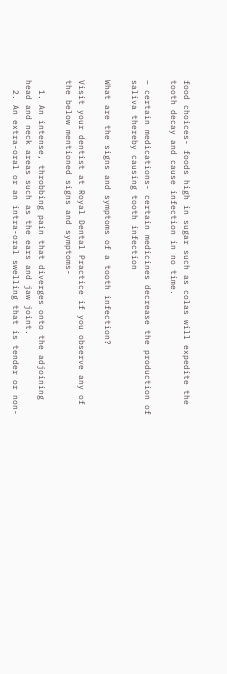food choices- foods high in sugar such as colas will expedite the tooth decay and cause infection in no time.

– certain medications- certain medicines decrease the production of saliva thereby causing tooth infection

What are the signs and symptoms of a tooth infection?

Visit your dentist at Royal Dental Practice if you observe any of the below mentioned signs and symptoms-

  1. An intense, throbbing pain that diverges onto the adjoining head and neck areas such as the ears and jaw joint.
  2. An extra-oral or an intra-oral swelling that is tender or non-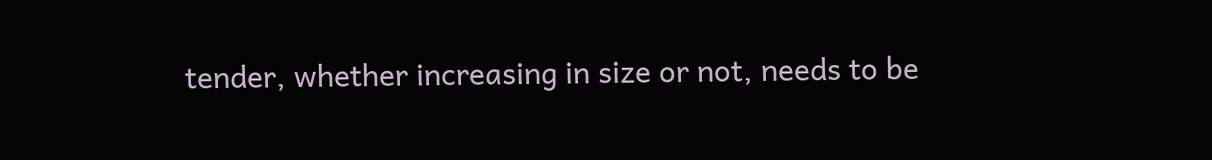tender, whether increasing in size or not, needs to be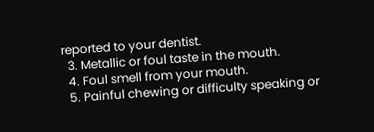reported to your dentist.
  3. Metallic or foul taste in the mouth.
  4. Foul smell from your mouth.
  5. Painful chewing or difficulty speaking or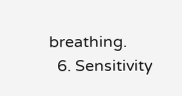breathing.
  6. Sensitivity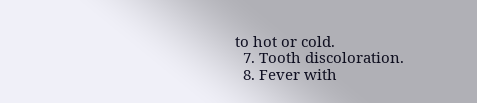to hot or cold.
  7. Tooth discoloration.
  8. Fever with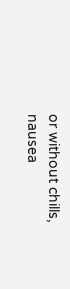or without chills, nausea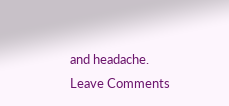and headache.
Leave Comments